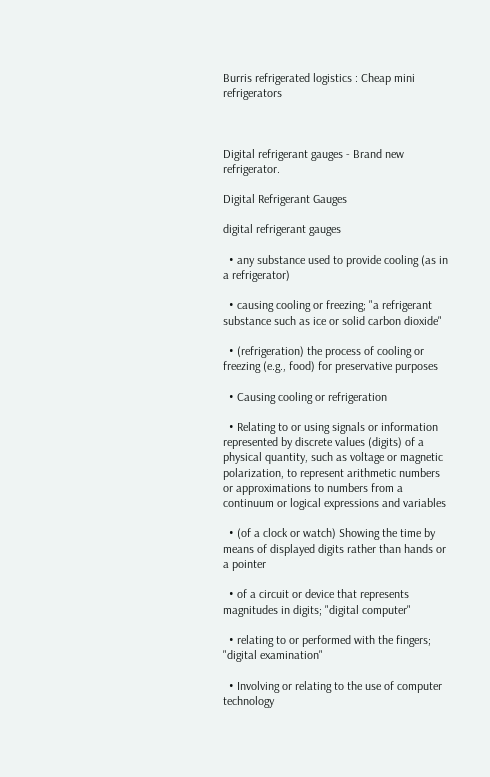Burris refrigerated logistics : Cheap mini refrigerators



Digital refrigerant gauges - Brand new refrigerator.

Digital Refrigerant Gauges

digital refrigerant gauges

  • any substance used to provide cooling (as in a refrigerator)

  • causing cooling or freezing; "a refrigerant substance such as ice or solid carbon dioxide"

  • (refrigeration) the process of cooling or freezing (e.g., food) for preservative purposes

  • Causing cooling or refrigeration

  • Relating to or using signals or information represented by discrete values (digits) of a physical quantity, such as voltage or magnetic polarization, to represent arithmetic numbers or approximations to numbers from a continuum or logical expressions and variables

  • (of a clock or watch) Showing the time by means of displayed digits rather than hands or a pointer

  • of a circuit or device that represents magnitudes in digits; "digital computer"

  • relating to or performed with the fingers; "digital examination"

  • Involving or relating to the use of computer technology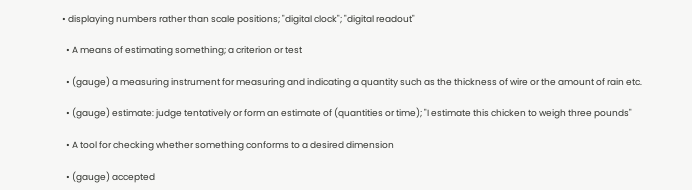• displaying numbers rather than scale positions; "digital clock"; "digital readout"

  • A means of estimating something; a criterion or test

  • (gauge) a measuring instrument for measuring and indicating a quantity such as the thickness of wire or the amount of rain etc.

  • (gauge) estimate: judge tentatively or form an estimate of (quantities or time); "I estimate this chicken to weigh three pounds"

  • A tool for checking whether something conforms to a desired dimension

  • (gauge) accepted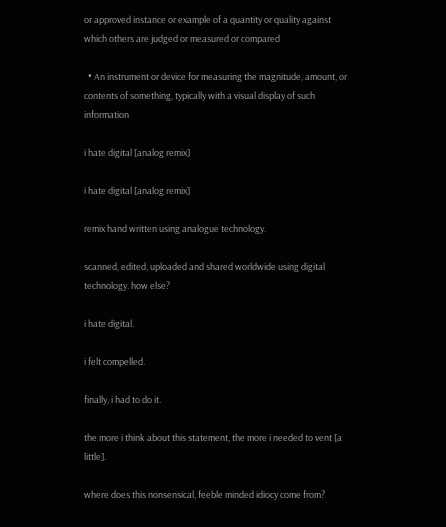or approved instance or example of a quantity or quality against which others are judged or measured or compared

  • An instrument or device for measuring the magnitude, amount, or contents of something, typically with a visual display of such information

i hate digital [analog remix]

i hate digital [analog remix]

remix hand written using analogue technology.

scanned, edited, uploaded and shared worldwide using digital technology. how else?

i hate digital.

i felt compelled.

finally, i had to do it.

the more i think about this statement, the more i needed to vent [a little].

where does this nonsensical, feeble minded idiocy come from?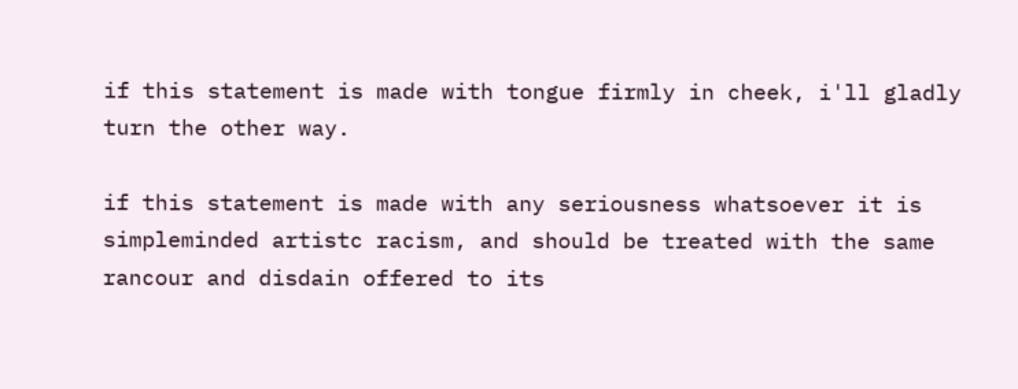if this statement is made with tongue firmly in cheek, i'll gladly turn the other way.

if this statement is made with any seriousness whatsoever it is simpleminded artistc racism, and should be treated with the same rancour and disdain offered to its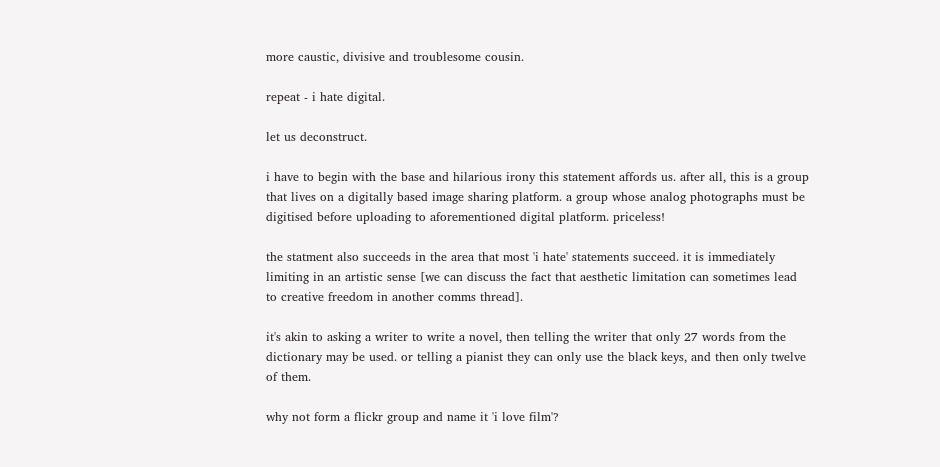more caustic, divisive and troublesome cousin.

repeat - i hate digital.

let us deconstruct.

i have to begin with the base and hilarious irony this statement affords us. after all, this is a group that lives on a digitally based image sharing platform. a group whose analog photographs must be digitised before uploading to aforementioned digital platform. priceless!

the statment also succeeds in the area that most 'i hate' statements succeed. it is immediately limiting in an artistic sense [we can discuss the fact that aesthetic limitation can sometimes lead to creative freedom in another comms thread].

it's akin to asking a writer to write a novel, then telling the writer that only 27 words from the dictionary may be used. or telling a pianist they can only use the black keys, and then only twelve of them.

why not form a flickr group and name it 'i love film'?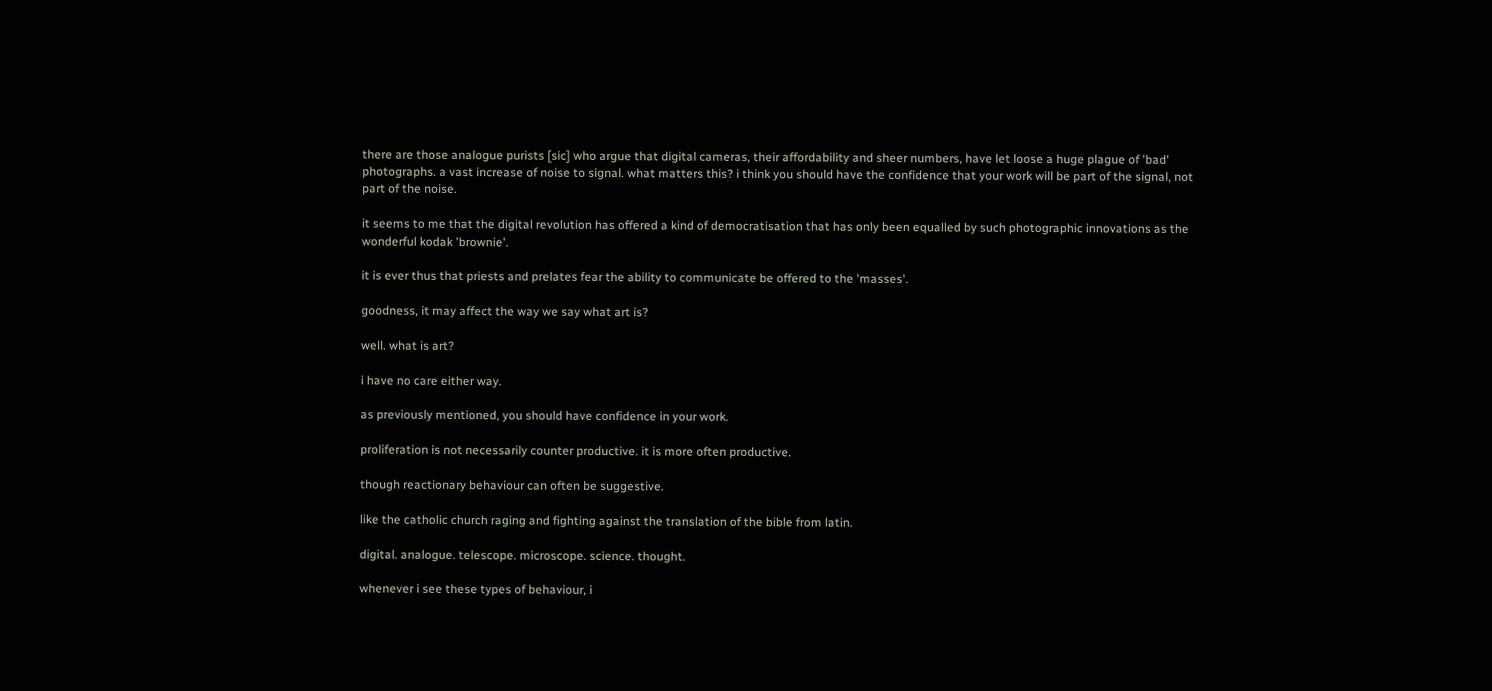there are those analogue purists [sic] who argue that digital cameras, their affordability and sheer numbers, have let loose a huge plague of 'bad' photographs. a vast increase of noise to signal. what matters this? i think you should have the confidence that your work will be part of the signal, not part of the noise.

it seems to me that the digital revolution has offered a kind of democratisation that has only been equalled by such photographic innovations as the wonderful kodak 'brownie'.

it is ever thus that priests and prelates fear the ability to communicate be offered to the 'masses'.

goodness, it may affect the way we say what art is?

well. what is art?

i have no care either way.

as previously mentioned, you should have confidence in your work.

proliferation is not necessarily counter productive. it is more often productive.

though reactionary behaviour can often be suggestive.

like the catholic church raging and fighting against the translation of the bible from latin.

digital. analogue. telescope. microscope. science. thought.

whenever i see these types of behaviour, i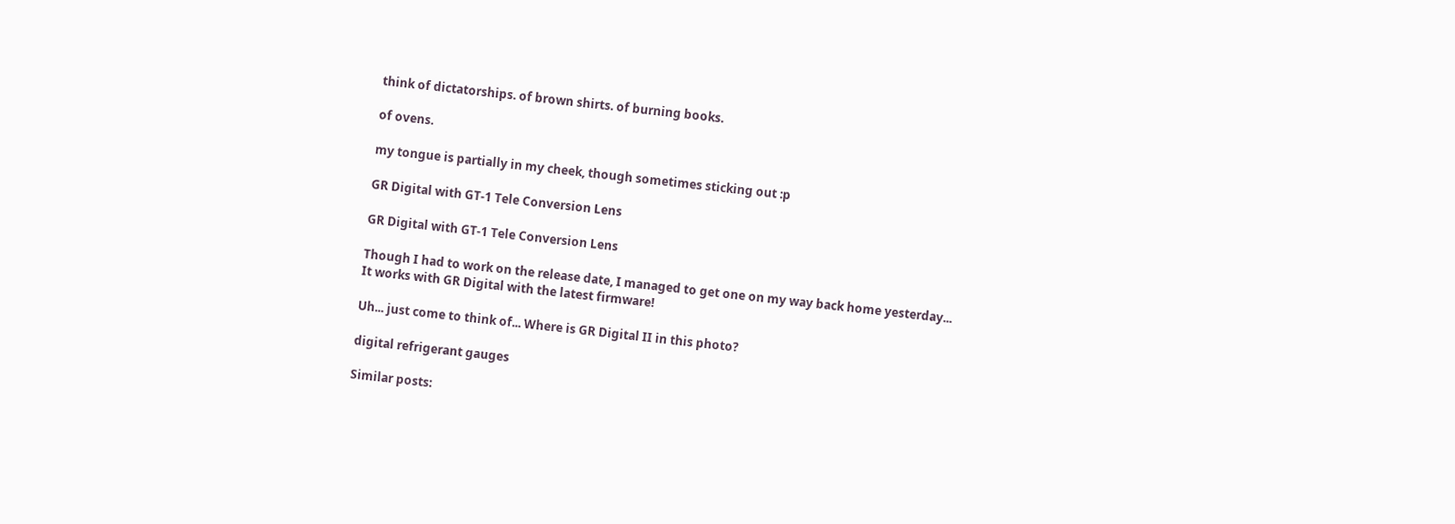think of dictatorships. of brown shirts. of burning books.

of ovens.

my tongue is partially in my cheek, though sometimes sticking out :p

GR Digital with GT-1 Tele Conversion Lens

GR Digital with GT-1 Tele Conversion Lens

Though I had to work on the release date, I managed to get one on my way back home yesterday...
It works with GR Digital with the latest firmware!

Uh... just come to think of... Where is GR Digital II in this photo?

digital refrigerant gauges

Similar posts: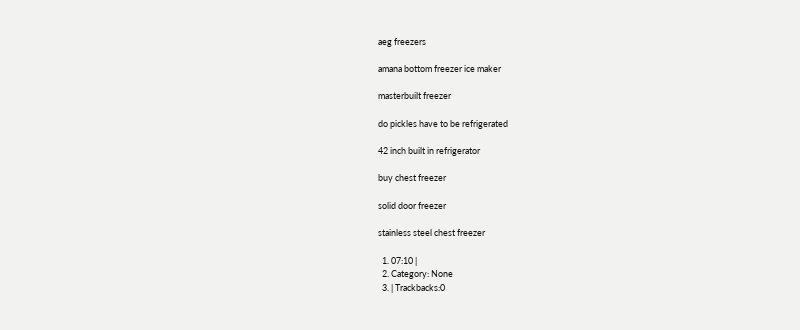aeg freezers

amana bottom freezer ice maker

masterbuilt freezer

do pickles have to be refrigerated

42 inch built in refrigerator

buy chest freezer

solid door freezer

stainless steel chest freezer

  1. 07:10 |
  2. Category: None
  3. | Trackbacks:0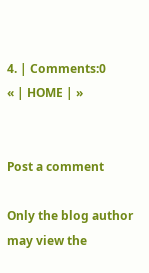4. | Comments:0
« | HOME | »


Post a comment

Only the blog author may view the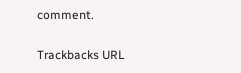comment.

Trackbacks URL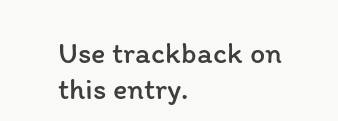Use trackback on this entry.